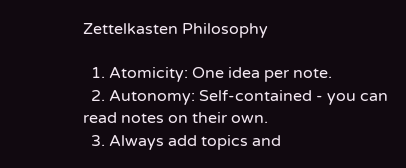Zettelkasten Philosophy

  1. Atomicity: One idea per note.
  2. Autonomy: Self-contained - you can read notes on their own.
  3. Always add topics and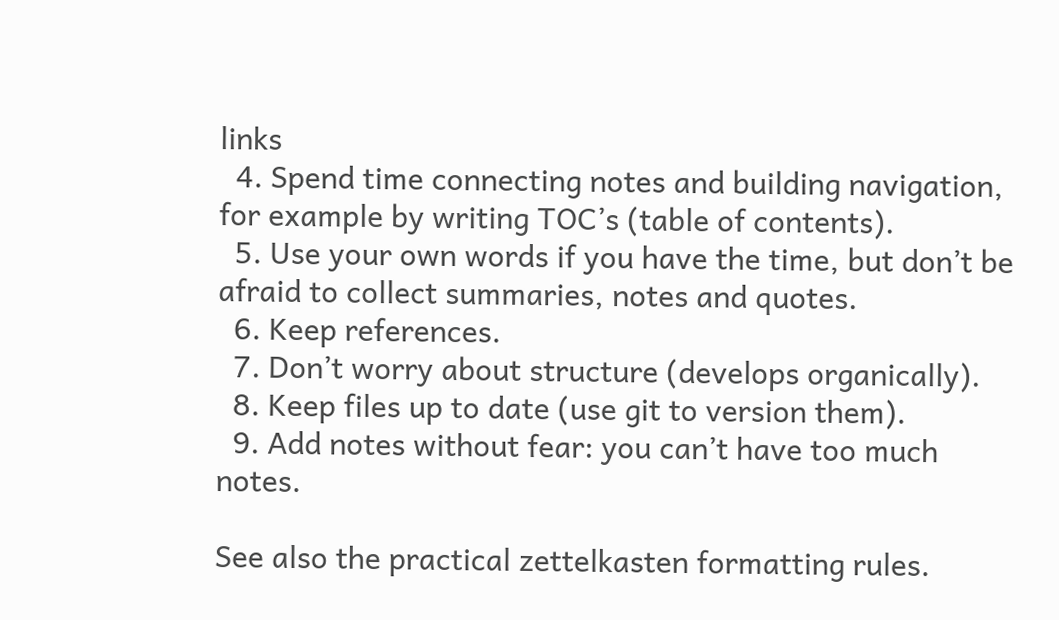links
  4. Spend time connecting notes and building navigation, for example by writing TOC’s (table of contents).
  5. Use your own words if you have the time, but don’t be afraid to collect summaries, notes and quotes.
  6. Keep references.
  7. Don’t worry about structure (develops organically).
  8. Keep files up to date (use git to version them).
  9. Add notes without fear: you can’t have too much notes.

See also the practical zettelkasten formatting rules.